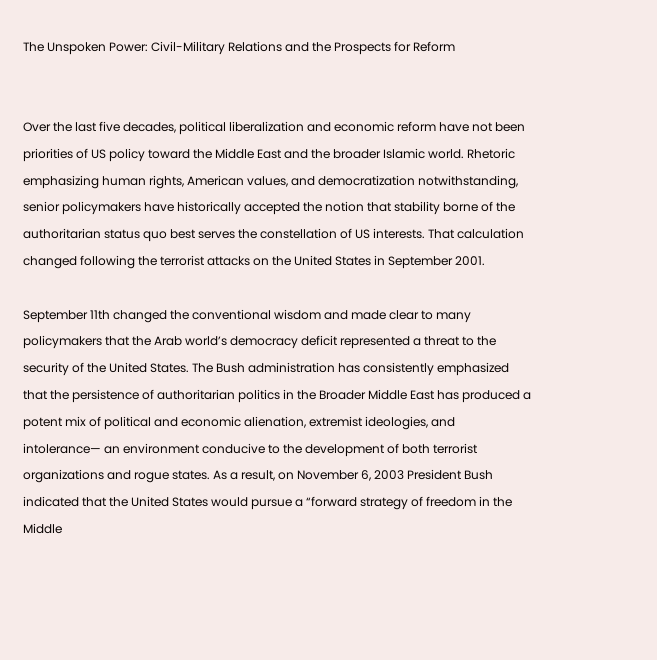The Unspoken Power: Civil-Military Relations and the Prospects for Reform


Over the last five decades, political liberalization and economic reform have not been priorities of US policy toward the Middle East and the broader Islamic world. Rhetoric emphasizing human rights, American values, and democratization notwithstanding, senior policymakers have historically accepted the notion that stability borne of the authoritarian status quo best serves the constellation of US interests. That calculation changed following the terrorist attacks on the United States in September 2001.

September 11th changed the conventional wisdom and made clear to many policymakers that the Arab world’s democracy deficit represented a threat to the security of the United States. The Bush administration has consistently emphasized that the persistence of authoritarian politics in the Broader Middle East has produced a potent mix of political and economic alienation, extremist ideologies, and intolerance— an environment conducive to the development of both terrorist organizations and rogue states. As a result, on November 6, 2003 President Bush indicated that the United States would pursue a “forward strategy of freedom in the Middle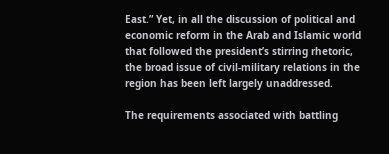East.” Yet, in all the discussion of political and economic reform in the Arab and Islamic world that followed the president’s stirring rhetoric, the broad issue of civil-military relations in the region has been left largely unaddressed.

The requirements associated with battling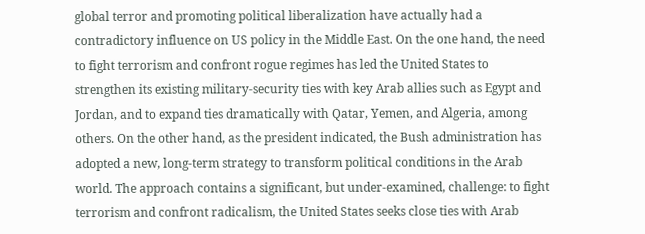global terror and promoting political liberalization have actually had a contradictory influence on US policy in the Middle East. On the one hand, the need to fight terrorism and confront rogue regimes has led the United States to strengthen its existing military-security ties with key Arab allies such as Egypt and Jordan, and to expand ties dramatically with Qatar, Yemen, and Algeria, among others. On the other hand, as the president indicated, the Bush administration has adopted a new, long-term strategy to transform political conditions in the Arab world. The approach contains a significant, but under-examined, challenge: to fight terrorism and confront radicalism, the United States seeks close ties with Arab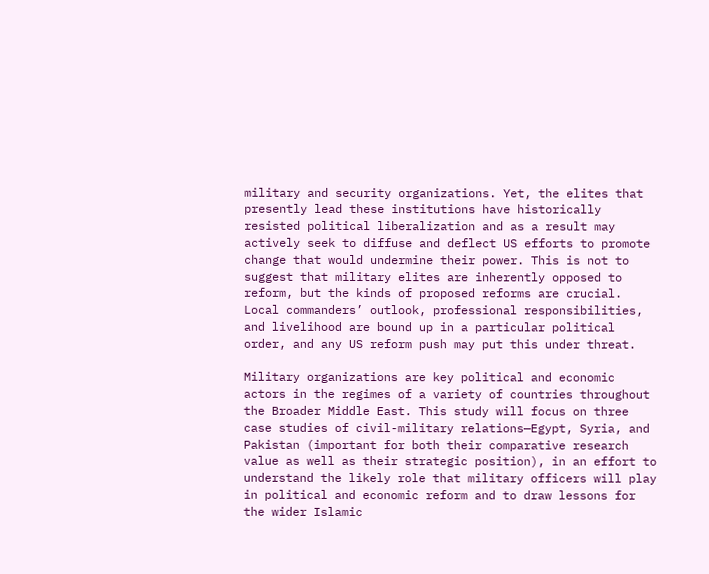military and security organizations. Yet, the elites that presently lead these institutions have historically resisted political liberalization and as a result may actively seek to diffuse and deflect US efforts to promote change that would undermine their power. This is not to suggest that military elites are inherently opposed to reform, but the kinds of proposed reforms are crucial. Local commanders’ outlook, professional responsibilities, and livelihood are bound up in a particular political order, and any US reform push may put this under threat.

Military organizations are key political and economic actors in the regimes of a variety of countries throughout the Broader Middle East. This study will focus on three case studies of civil-military relations—Egypt, Syria, and Pakistan (important for both their comparative research value as well as their strategic position), in an effort to understand the likely role that military officers will play in political and economic reform and to draw lessons for the wider Islamic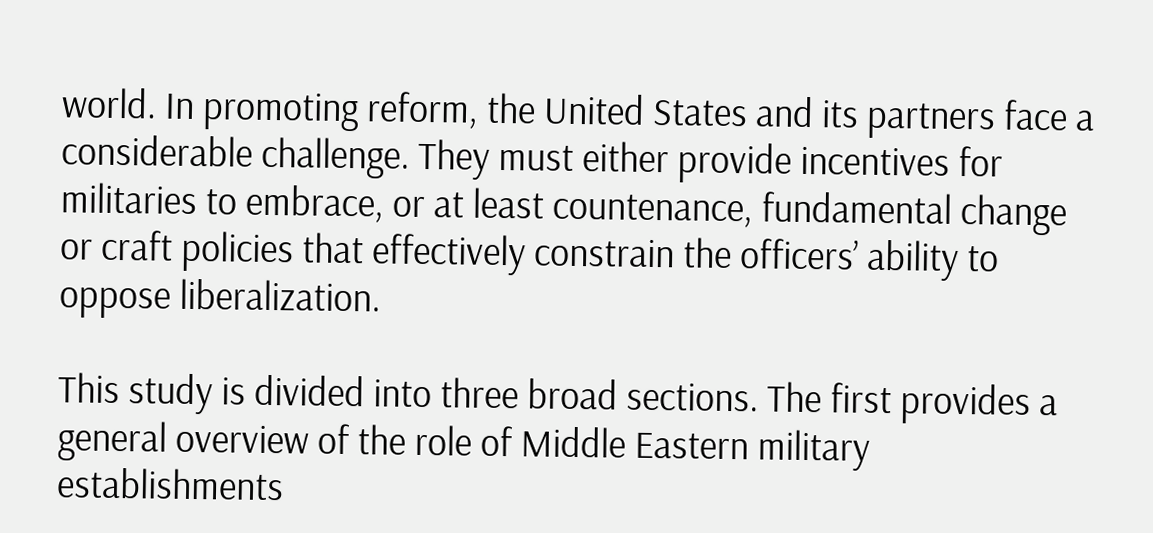world. In promoting reform, the United States and its partners face a considerable challenge. They must either provide incentives for militaries to embrace, or at least countenance, fundamental change or craft policies that effectively constrain the officers’ ability to oppose liberalization.

This study is divided into three broad sections. The first provides a general overview of the role of Middle Eastern military establishments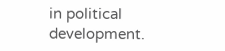in political development.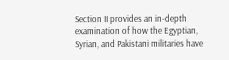Section II provides an in-depth examination of how the Egyptian, Syrian, and Pakistani militaries have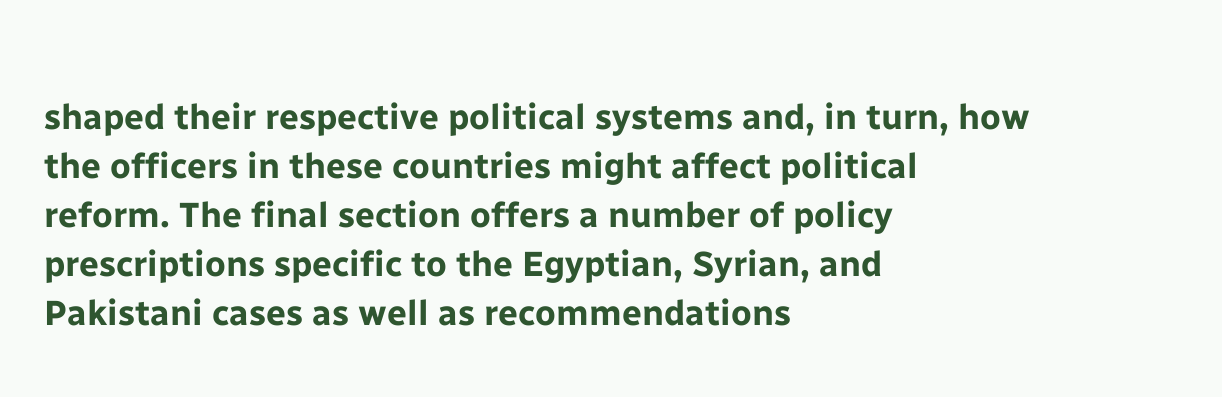shaped their respective political systems and, in turn, how the officers in these countries might affect political reform. The final section offers a number of policy prescriptions specific to the Egyptian, Syrian, and Pakistani cases as well as recommendations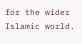for the wider Islamic world.